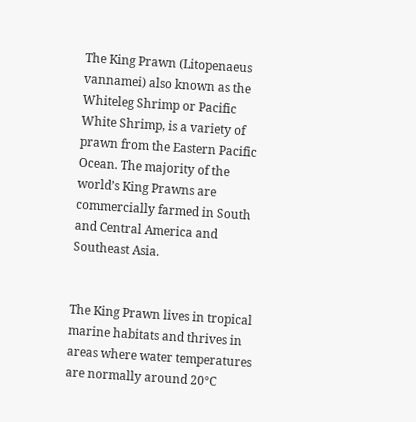The King Prawn (Litopenaeus vannamei) also known as the Whiteleg Shrimp or Pacific White Shrimp, is a variety of prawn from the Eastern Pacific Ocean. The majority of the world’s King Prawns are commercially farmed in South and Central America and Southeast Asia.


The King Prawn lives in tropical marine habitats and thrives in areas where water temperatures are normally around 20°C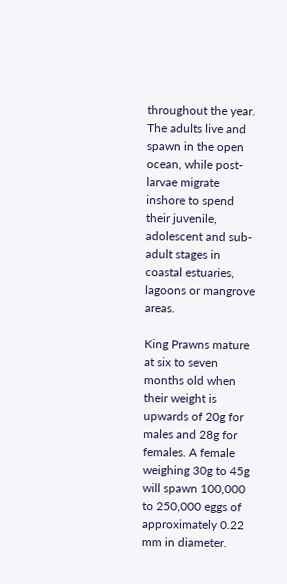throughout the year. The adults live and spawn in the open ocean, while post-larvae migrate inshore to spend their juvenile, adolescent and sub-adult stages in coastal estuaries, lagoons or mangrove areas.

King Prawns mature at six to seven months old when their weight is upwards of 20g for males and 28g for females. A female weighing 30g to 45g will spawn 100,000 to 250,000 eggs of approximately 0.22 mm in diameter.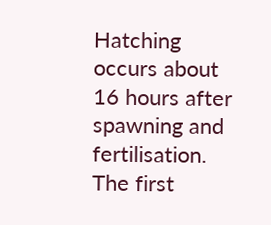Hatching occurs about 16 hours after spawning and fertilisation. The first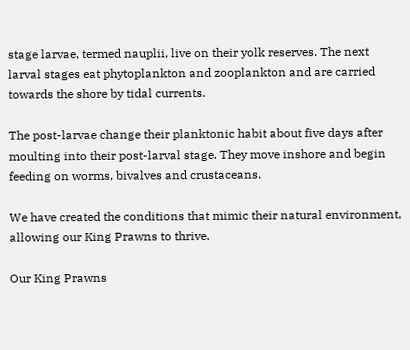stage larvae, termed nauplii, live on their yolk reserves. The next larval stages eat phytoplankton and zooplankton and are carried towards the shore by tidal currents.

The post-larvae change their planktonic habit about five days after moulting into their post-larval stage. They move inshore and begin feeding on worms, bivalves and crustaceans.

We have created the conditions that mimic their natural environment, allowing our King Prawns to thrive.

Our King Prawns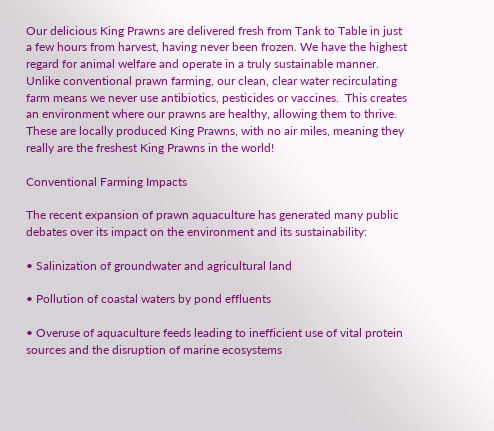Our delicious King Prawns are delivered fresh from Tank to Table in just a few hours from harvest, having never been frozen. We have the highest regard for animal welfare and operate in a truly sustainable manner. Unlike conventional prawn farming, our clean, clear water recirculating farm means we never use antibiotics, pesticides or vaccines.  This creates an environment where our prawns are healthy, allowing them to thrive.  These are locally produced King Prawns, with no air miles, meaning they really are the freshest King Prawns in the world!

Conventional Farming Impacts

The recent expansion of prawn aquaculture has generated many public debates over its impact on the environment and its sustainability:

• Salinization of groundwater and agricultural land

• Pollution of coastal waters by pond effluents

• Overuse of aquaculture feeds leading to inefficient use of vital protein sources and the disruption of marine ecosystems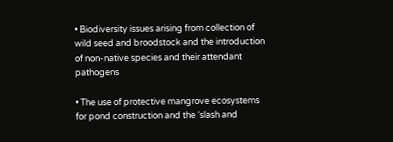• Biodiversity issues arising from collection of wild seed and broodstock and the introduction of non-native species and their attendant pathogens

• The use of protective mangrove ecosystems for pond construction and the ‘slash and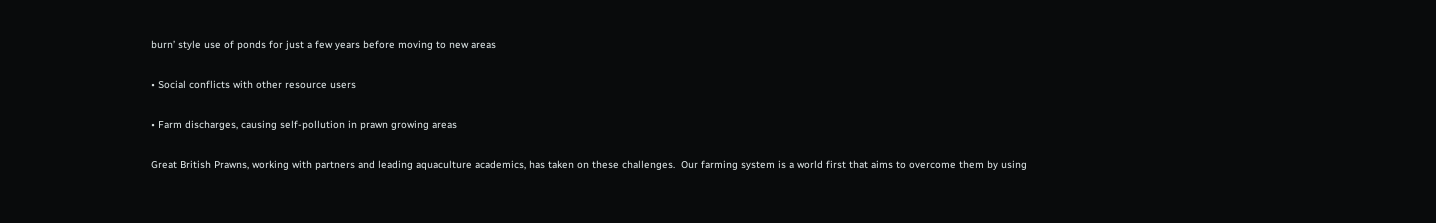burn’ style use of ponds for just a few years before moving to new areas

• Social conflicts with other resource users

• Farm discharges, causing self-pollution in prawn growing areas

Great British Prawns, working with partners and leading aquaculture academics, has taken on these challenges.  Our farming system is a world first that aims to overcome them by using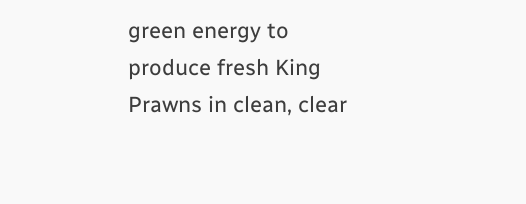green energy to produce fresh King Prawns in clean, clear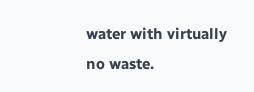water with virtually no waste.